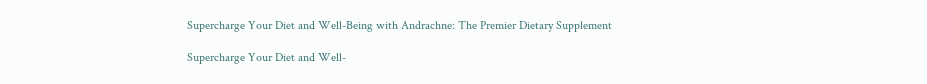Supercharge Your Diet and Well-Being with Andrachne: The Premier Dietary Supplement

Supercharge Your Diet and Well-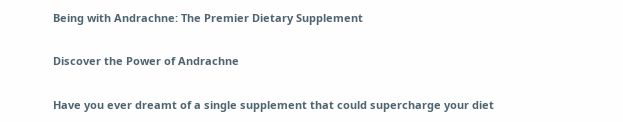Being with Andrachne: The Premier Dietary Supplement

Discover the Power of Andrachne

Have you ever dreamt of a single supplement that could supercharge your diet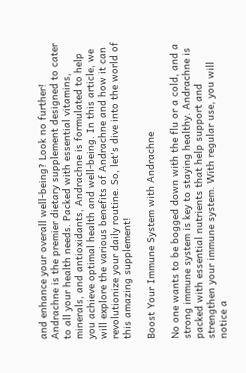and enhance your overall well-being? Look no further! Andrachne is the premier dietary supplement designed to cater to all your health needs. Packed with essential vitamins, minerals, and antioxidants, Andrachne is formulated to help you achieve optimal health and well-being. In this article, we will explore the various benefits of Andrachne and how it can revolutionize your daily routine. So, let's dive into the world of this amazing supplement!

Boost Your Immune System with Andrachne

No one wants to be bogged down with the flu or a cold, and a strong immune system is key to staying healthy. Andrachne is packed with essential nutrients that help support and strengthen your immune system. With regular use, you will notice a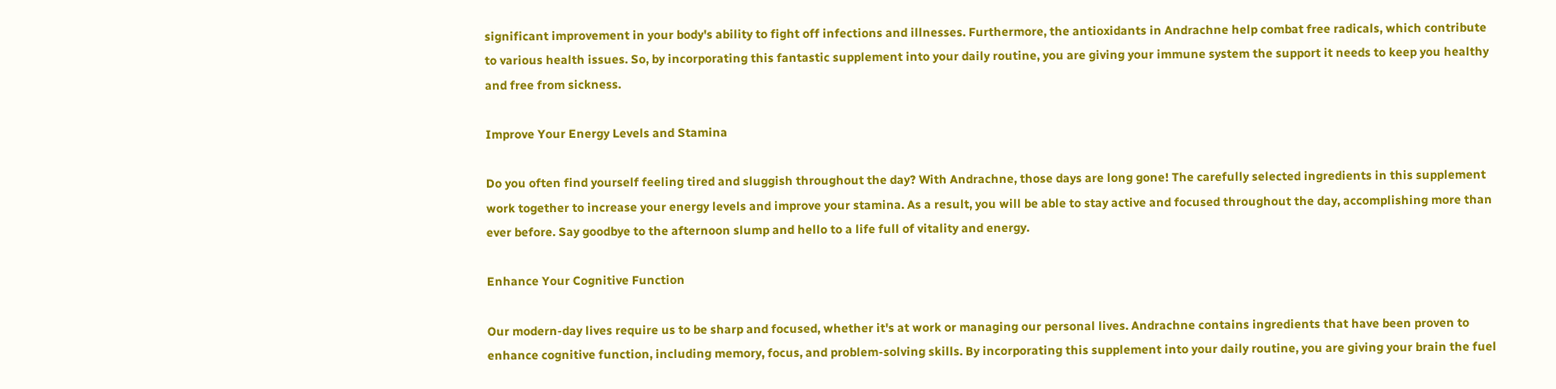significant improvement in your body's ability to fight off infections and illnesses. Furthermore, the antioxidants in Andrachne help combat free radicals, which contribute to various health issues. So, by incorporating this fantastic supplement into your daily routine, you are giving your immune system the support it needs to keep you healthy and free from sickness.

Improve Your Energy Levels and Stamina

Do you often find yourself feeling tired and sluggish throughout the day? With Andrachne, those days are long gone! The carefully selected ingredients in this supplement work together to increase your energy levels and improve your stamina. As a result, you will be able to stay active and focused throughout the day, accomplishing more than ever before. Say goodbye to the afternoon slump and hello to a life full of vitality and energy.

Enhance Your Cognitive Function

Our modern-day lives require us to be sharp and focused, whether it's at work or managing our personal lives. Andrachne contains ingredients that have been proven to enhance cognitive function, including memory, focus, and problem-solving skills. By incorporating this supplement into your daily routine, you are giving your brain the fuel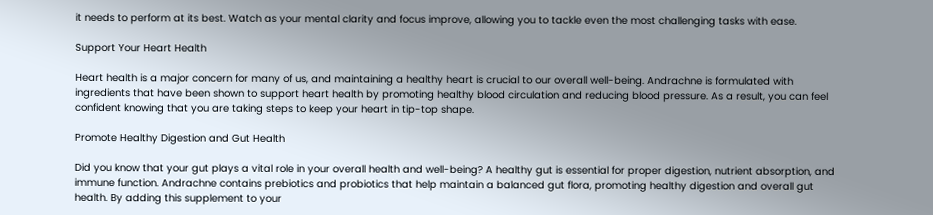it needs to perform at its best. Watch as your mental clarity and focus improve, allowing you to tackle even the most challenging tasks with ease.

Support Your Heart Health

Heart health is a major concern for many of us, and maintaining a healthy heart is crucial to our overall well-being. Andrachne is formulated with ingredients that have been shown to support heart health by promoting healthy blood circulation and reducing blood pressure. As a result, you can feel confident knowing that you are taking steps to keep your heart in tip-top shape.

Promote Healthy Digestion and Gut Health

Did you know that your gut plays a vital role in your overall health and well-being? A healthy gut is essential for proper digestion, nutrient absorption, and immune function. Andrachne contains prebiotics and probiotics that help maintain a balanced gut flora, promoting healthy digestion and overall gut health. By adding this supplement to your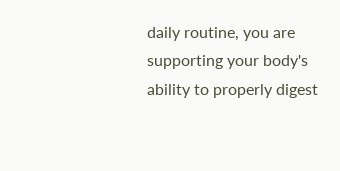daily routine, you are supporting your body's ability to properly digest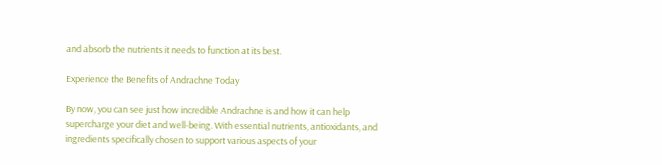and absorb the nutrients it needs to function at its best.

Experience the Benefits of Andrachne Today

By now, you can see just how incredible Andrachne is and how it can help supercharge your diet and well-being. With essential nutrients, antioxidants, and ingredients specifically chosen to support various aspects of your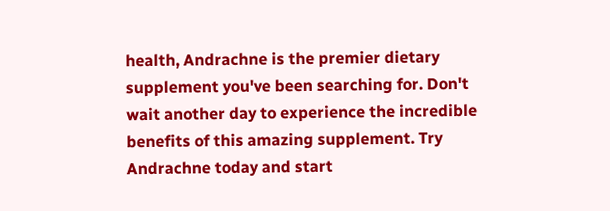health, Andrachne is the premier dietary supplement you've been searching for. Don't wait another day to experience the incredible benefits of this amazing supplement. Try Andrachne today and start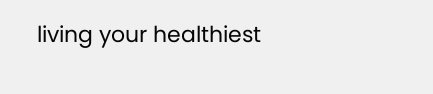living your healthiest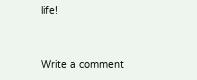life!


Write a comment